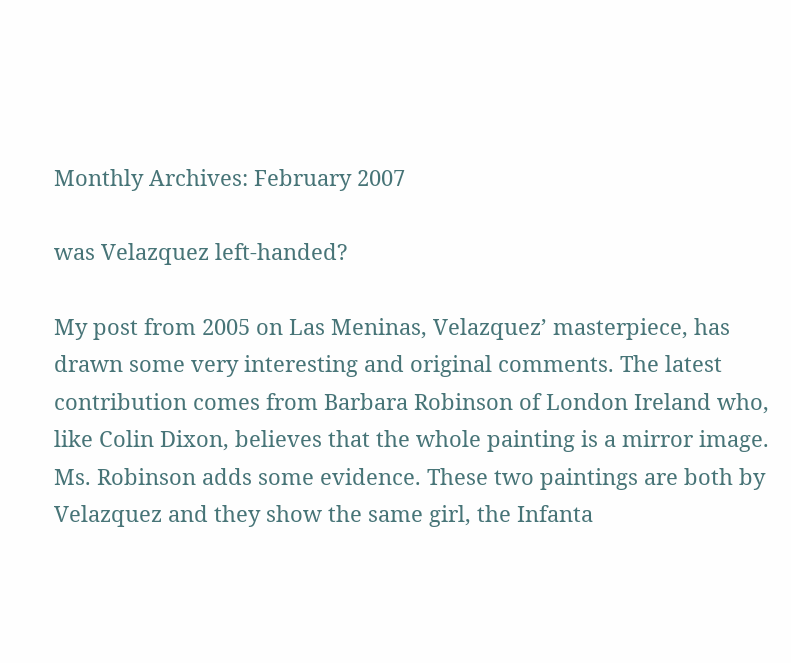Monthly Archives: February 2007

was Velazquez left-handed?

My post from 2005 on Las Meninas, Velazquez’ masterpiece, has drawn some very interesting and original comments. The latest contribution comes from Barbara Robinson of London Ireland who, like Colin Dixon, believes that the whole painting is a mirror image. Ms. Robinson adds some evidence. These two paintings are both by Velazquez and they show the same girl, the Infanta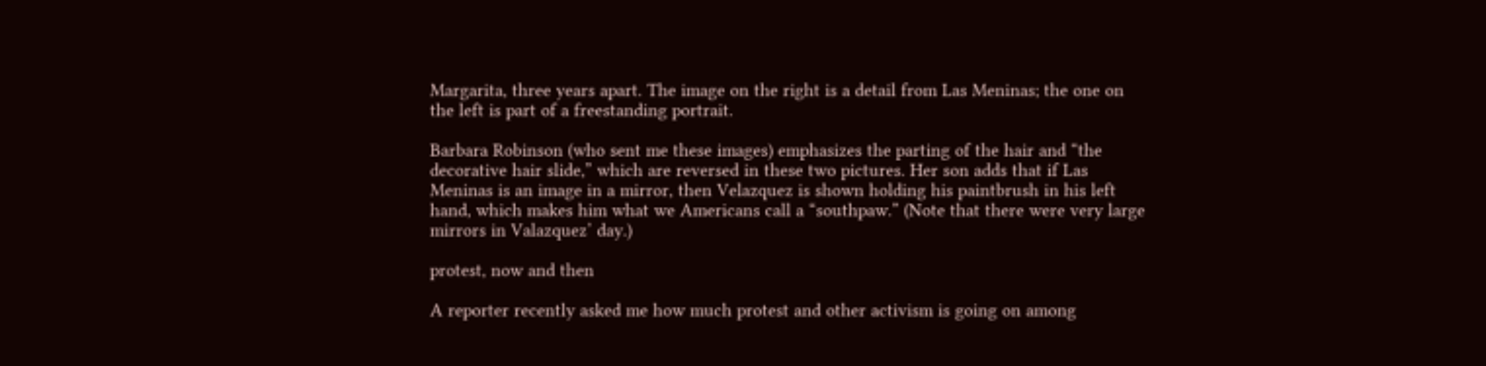Margarita, three years apart. The image on the right is a detail from Las Meninas; the one on the left is part of a freestanding portrait.

Barbara Robinson (who sent me these images) emphasizes the parting of the hair and “the decorative hair slide,” which are reversed in these two pictures. Her son adds that if Las Meninas is an image in a mirror, then Velazquez is shown holding his paintbrush in his left hand, which makes him what we Americans call a “southpaw.” (Note that there were very large mirrors in Valazquez’ day.)

protest, now and then

A reporter recently asked me how much protest and other activism is going on among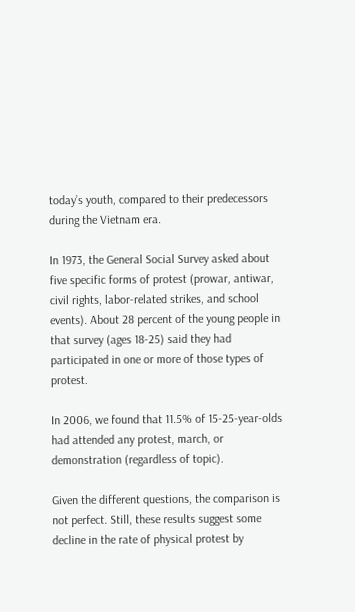today’s youth, compared to their predecessors during the Vietnam era.

In 1973, the General Social Survey asked about five specific forms of protest (prowar, antiwar, civil rights, labor-related strikes, and school events). About 28 percent of the young people in that survey (ages 18-25) said they had participated in one or more of those types of protest.

In 2006, we found that 11.5% of 15-25-year-olds had attended any protest, march, or demonstration (regardless of topic).

Given the different questions, the comparison is not perfect. Still, these results suggest some decline in the rate of physical protest by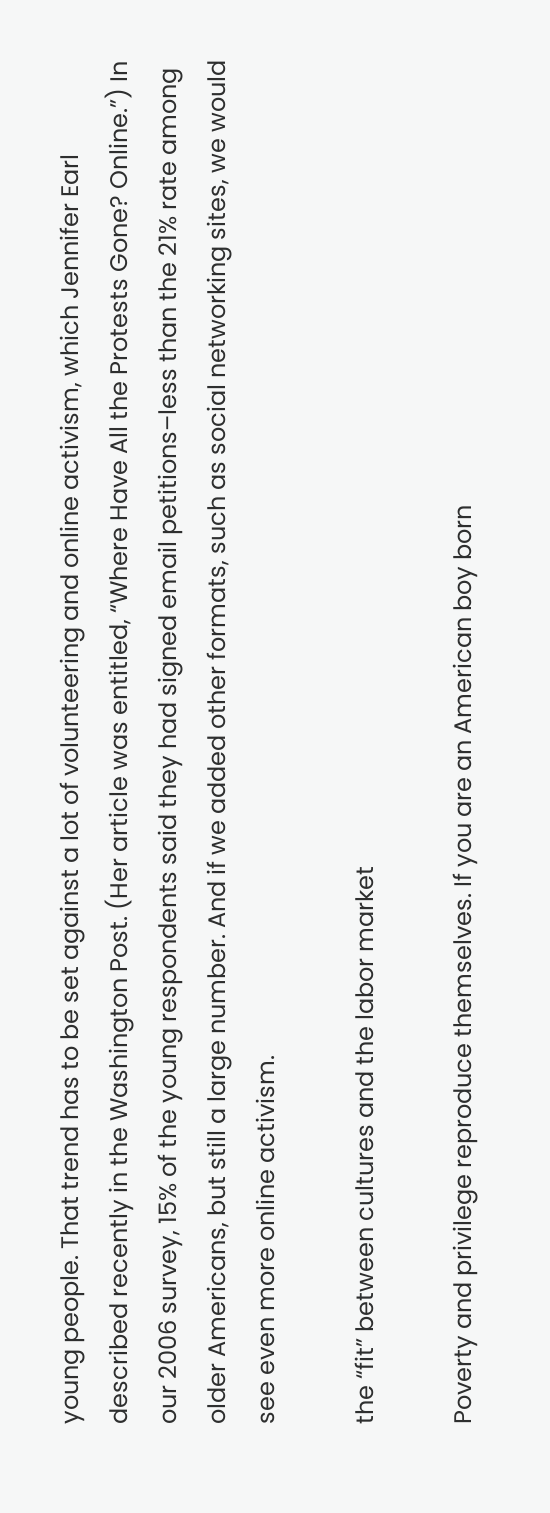young people. That trend has to be set against a lot of volunteering and online activism, which Jennifer Earl described recently in the Washington Post. (Her article was entitled, “Where Have All the Protests Gone? Online.”) In our 2006 survey, 15% of the young respondents said they had signed email petitions–less than the 21% rate among older Americans, but still a large number. And if we added other formats, such as social networking sites, we would see even more online activism.

the “fit” between cultures and the labor market

Poverty and privilege reproduce themselves. If you are an American boy born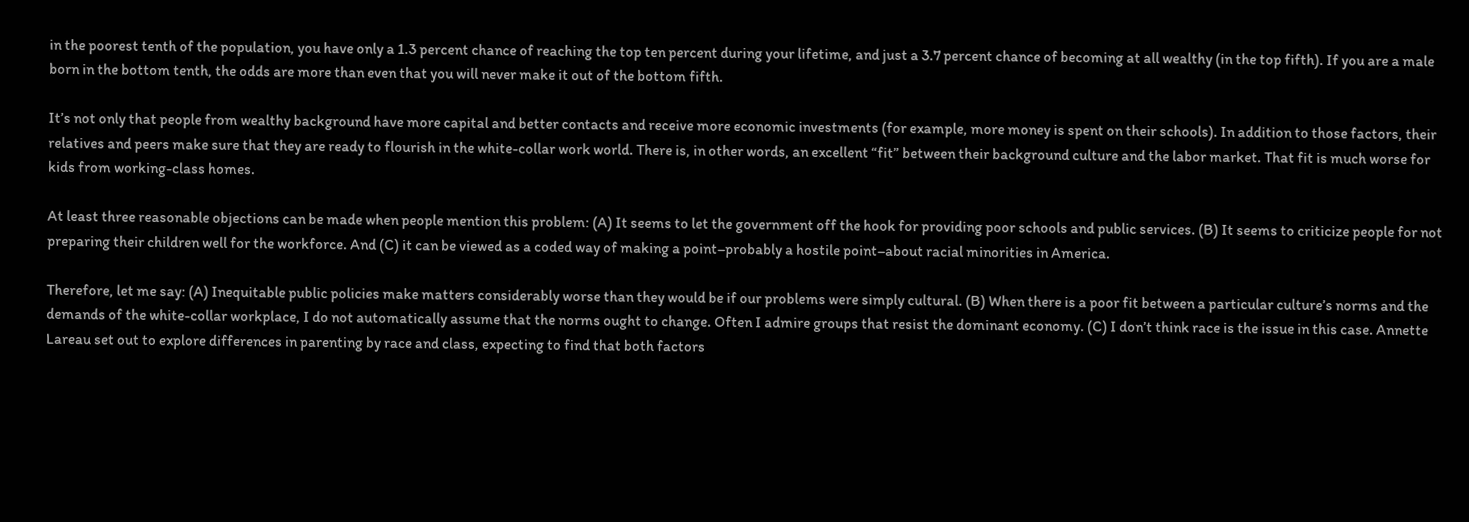in the poorest tenth of the population, you have only a 1.3 percent chance of reaching the top ten percent during your lifetime, and just a 3.7 percent chance of becoming at all wealthy (in the top fifth). If you are a male born in the bottom tenth, the odds are more than even that you will never make it out of the bottom fifth.

It’s not only that people from wealthy background have more capital and better contacts and receive more economic investments (for example, more money is spent on their schools). In addition to those factors, their relatives and peers make sure that they are ready to flourish in the white-collar work world. There is, in other words, an excellent “fit” between their background culture and the labor market. That fit is much worse for kids from working-class homes.

At least three reasonable objections can be made when people mention this problem: (A) It seems to let the government off the hook for providing poor schools and public services. (B) It seems to criticize people for not preparing their children well for the workforce. And (C) it can be viewed as a coded way of making a point–probably a hostile point–about racial minorities in America.

Therefore, let me say: (A) Inequitable public policies make matters considerably worse than they would be if our problems were simply cultural. (B) When there is a poor fit between a particular culture’s norms and the demands of the white-collar workplace, I do not automatically assume that the norms ought to change. Often I admire groups that resist the dominant economy. (C) I don’t think race is the issue in this case. Annette Lareau set out to explore differences in parenting by race and class, expecting to find that both factors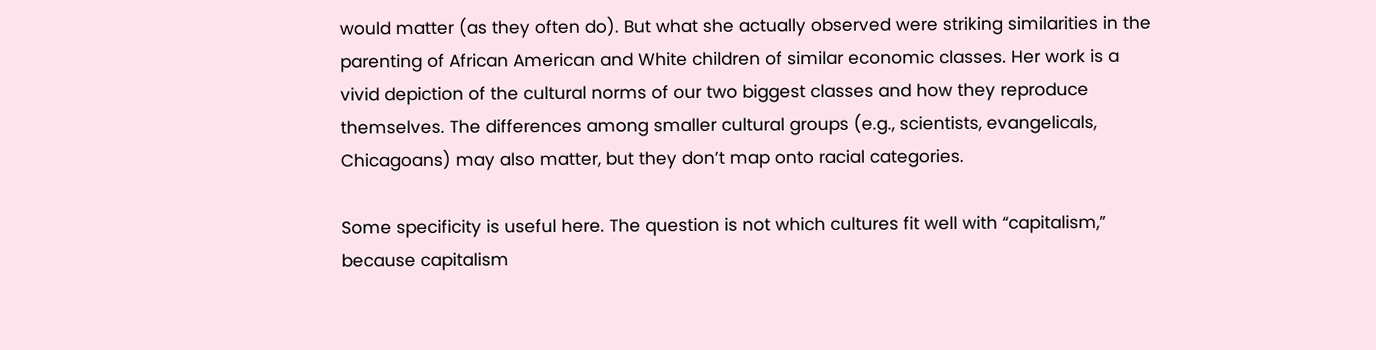would matter (as they often do). But what she actually observed were striking similarities in the parenting of African American and White children of similar economic classes. Her work is a vivid depiction of the cultural norms of our two biggest classes and how they reproduce themselves. The differences among smaller cultural groups (e.g., scientists, evangelicals, Chicagoans) may also matter, but they don’t map onto racial categories.

Some specificity is useful here. The question is not which cultures fit well with “capitalism,” because capitalism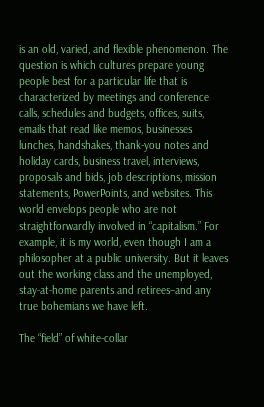is an old, varied, and flexible phenomenon. The question is which cultures prepare young people best for a particular life that is characterized by meetings and conference calls, schedules and budgets, offices, suits, emails that read like memos, businesses lunches, handshakes, thank-you notes and holiday cards, business travel, interviews, proposals and bids, job descriptions, mission statements, PowerPoints, and websites. This world envelops people who are not straightforwardly involved in “capitalism.” For example, it is my world, even though I am a philosopher at a public university. But it leaves out the working class and the unemployed, stay-at-home parents and retirees–and any true bohemians we have left.

The “field” of white-collar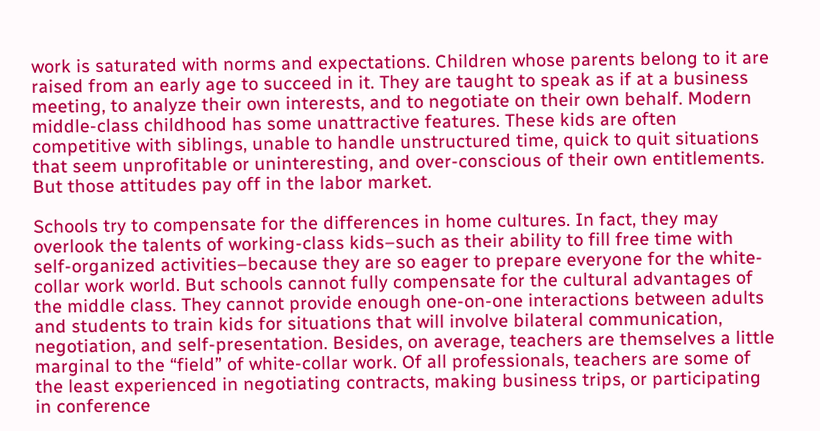work is saturated with norms and expectations. Children whose parents belong to it are raised from an early age to succeed in it. They are taught to speak as if at a business meeting, to analyze their own interests, and to negotiate on their own behalf. Modern middle-class childhood has some unattractive features. These kids are often competitive with siblings, unable to handle unstructured time, quick to quit situations that seem unprofitable or uninteresting, and over-conscious of their own entitlements. But those attitudes pay off in the labor market.

Schools try to compensate for the differences in home cultures. In fact, they may overlook the talents of working-class kids–such as their ability to fill free time with self-organized activities–because they are so eager to prepare everyone for the white-collar work world. But schools cannot fully compensate for the cultural advantages of the middle class. They cannot provide enough one-on-one interactions between adults and students to train kids for situations that will involve bilateral communication, negotiation, and self-presentation. Besides, on average, teachers are themselves a little marginal to the “field” of white-collar work. Of all professionals, teachers are some of the least experienced in negotiating contracts, making business trips, or participating in conference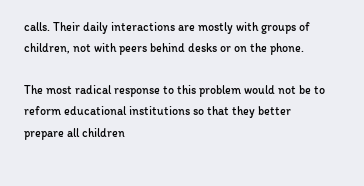calls. Their daily interactions are mostly with groups of children, not with peers behind desks or on the phone.

The most radical response to this problem would not be to reform educational institutions so that they better prepare all children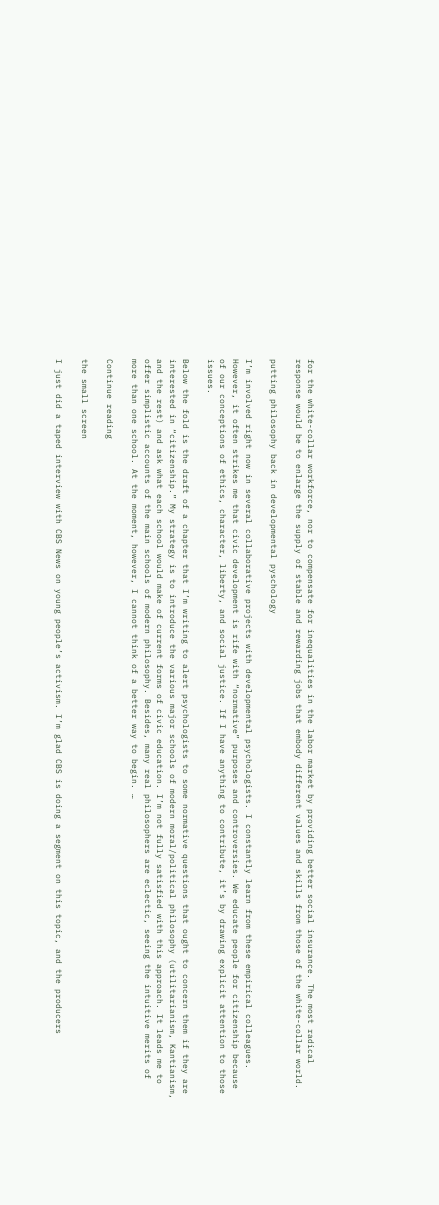for the white-collar workforce, nor to compensate for inequalities in the labor market by providing better social insurance. The most radical response would be to enlarge the supply of stable and rewarding jobs that embody different values and skills from those of the white-collar world.

putting philosophy back in developmental pyschology

I’m involved right now in several collaborative projects with developmental psychologists. I constantly learn from these empirical colleagues. However, it often strikes me that civic development is rife with “normative” purposes and controversies. We educate people for citizenship because of our conceptions of ethics, character, liberty, and social justice. If I have anything to contribute, it’s by drawing explicit attention to those issues.

Below the fold is the draft of a chapter that I’m writing to alert psychologists to some normative questions that ought to concern them if they are interested in “citizenship.” My strategy is to introduce the various major schools of modern moral/political philosophy (utilitarianism, Kantianism, and the rest) and ask what each school would make of current forms of civic education. I’m not fully satisfied with this approach. It leads me to offer simplistic accounts of the main schools of modern philosophy. Besides, many real philosophers are eclectic, seeing the intuitive merits of more than one school. At the moment, however, I cannot think of a better way to begin. …

Continue reading

the small screen

I just did a taped interview with CBS News on young people’s activism. I’m glad CBS is doing a segment on this topic, and the producers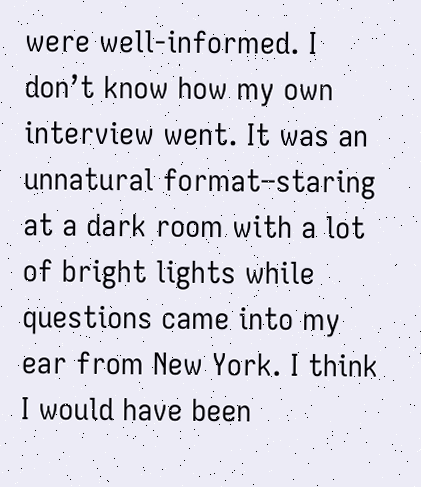were well-informed. I don’t know how my own interview went. It was an unnatural format–staring at a dark room with a lot of bright lights while questions came into my ear from New York. I think I would have been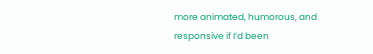more animated, humorous, and responsive if I’d been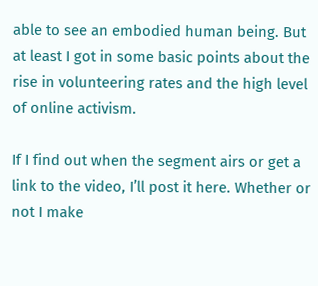able to see an embodied human being. But at least I got in some basic points about the rise in volunteering rates and the high level of online activism.

If I find out when the segment airs or get a link to the video, I’ll post it here. Whether or not I make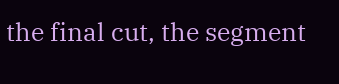the final cut, the segment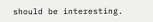should be interesting.